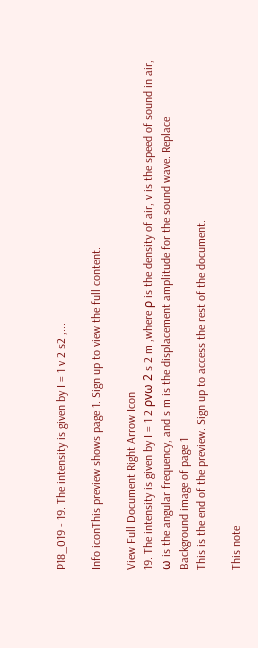P18_019 - 19. The intensity is given by I = 1 v 2 s2 ,...

Info iconThis preview shows page 1. Sign up to view the full content.

View Full Document Right Arrow Icon
19. The intensity is given by I = 1 2 ρvω 2 s 2 m ,where ρ is the density of air, v is the speed of sound in air, ω is the angular frequency, and s m is the displacement amplitude for the sound wave. Replace
Background image of page 1
This is the end of the preview. Sign up to access the rest of the document.

This note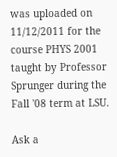was uploaded on 11/12/2011 for the course PHYS 2001 taught by Professor Sprunger during the Fall '08 term at LSU.

Ask a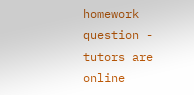homework question - tutors are online